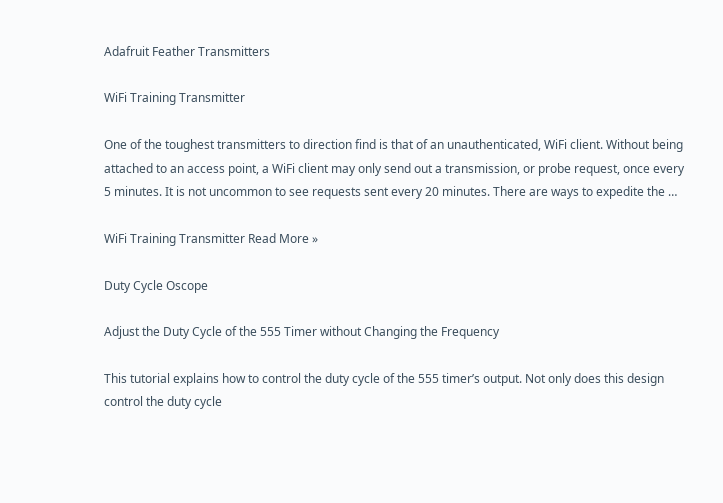Adafruit Feather Transmitters

WiFi Training Transmitter

One of the toughest transmitters to direction find is that of an unauthenticated, WiFi client. Without being attached to an access point, a WiFi client may only send out a transmission, or probe request, once every 5 minutes. It is not uncommon to see requests sent every 20 minutes. There are ways to expedite the …

WiFi Training Transmitter Read More »

Duty Cycle Oscope

Adjust the Duty Cycle of the 555 Timer without Changing the Frequency

This tutorial explains how to control the duty cycle of the 555 timer’s output. Not only does this design control the duty cycle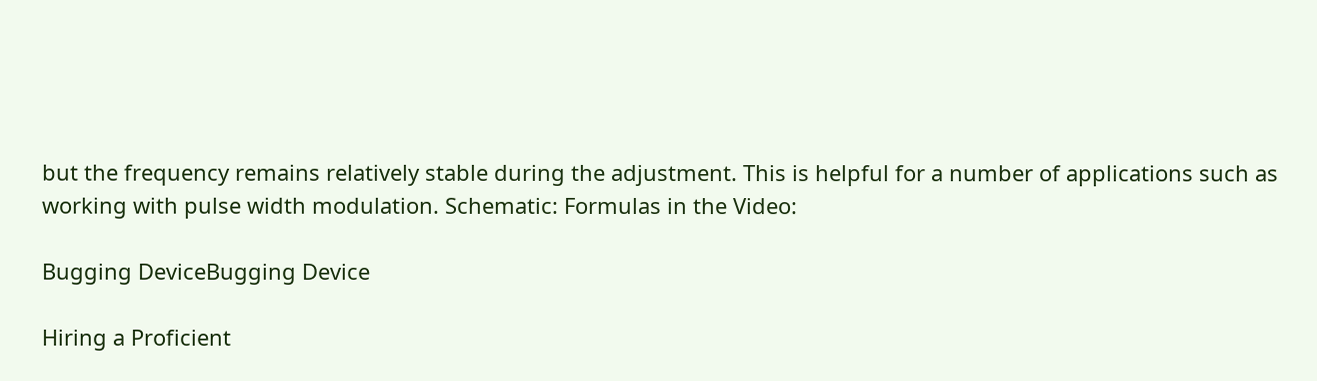but the frequency remains relatively stable during the adjustment. This is helpful for a number of applications such as working with pulse width modulation. Schematic: Formulas in the Video:

Bugging DeviceBugging Device

Hiring a Proficient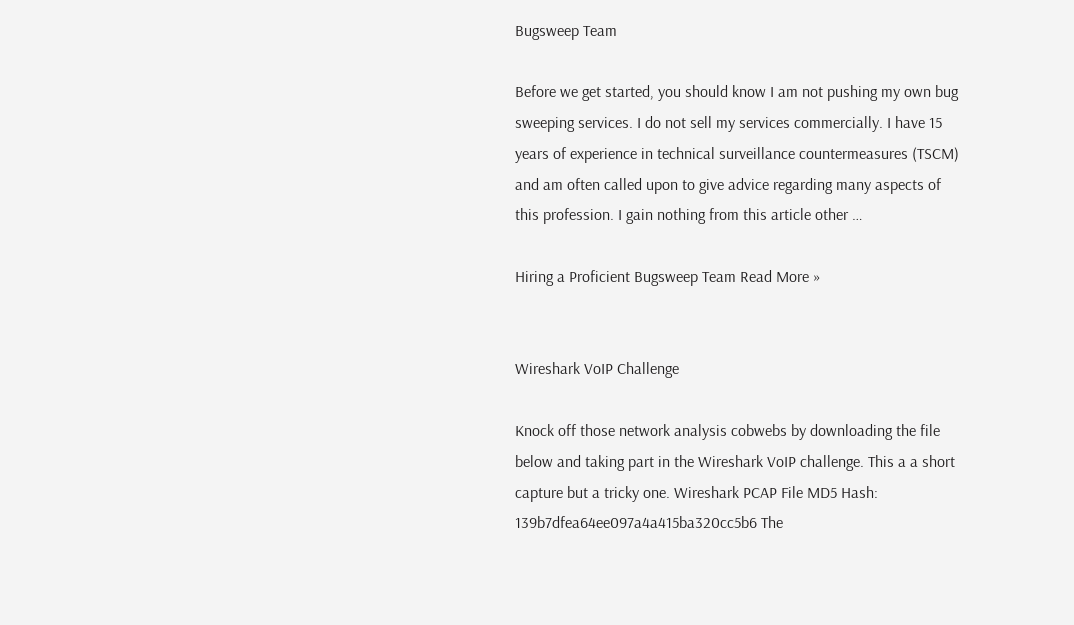Bugsweep Team

Before we get started, you should know I am not pushing my own bug sweeping services. I do not sell my services commercially. I have 15 years of experience in technical surveillance countermeasures (TSCM) and am often called upon to give advice regarding many aspects of this profession. I gain nothing from this article other …

Hiring a Proficient Bugsweep Team Read More »


Wireshark VoIP Challenge

Knock off those network analysis cobwebs by downloading the file below and taking part in the Wireshark VoIP challenge. This a a short capture but a tricky one. Wireshark PCAP File MD5 Hash: 139b7dfea64ee097a4a415ba320cc5b6 The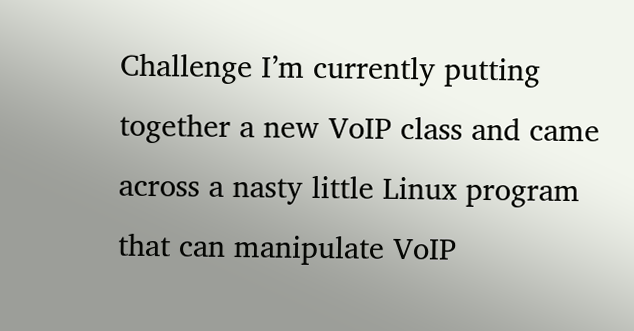Challenge I’m currently putting together a new VoIP class and came across a nasty little Linux program that can manipulate VoIP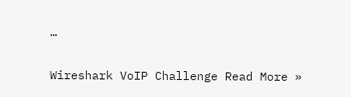…

Wireshark VoIP Challenge Read More »